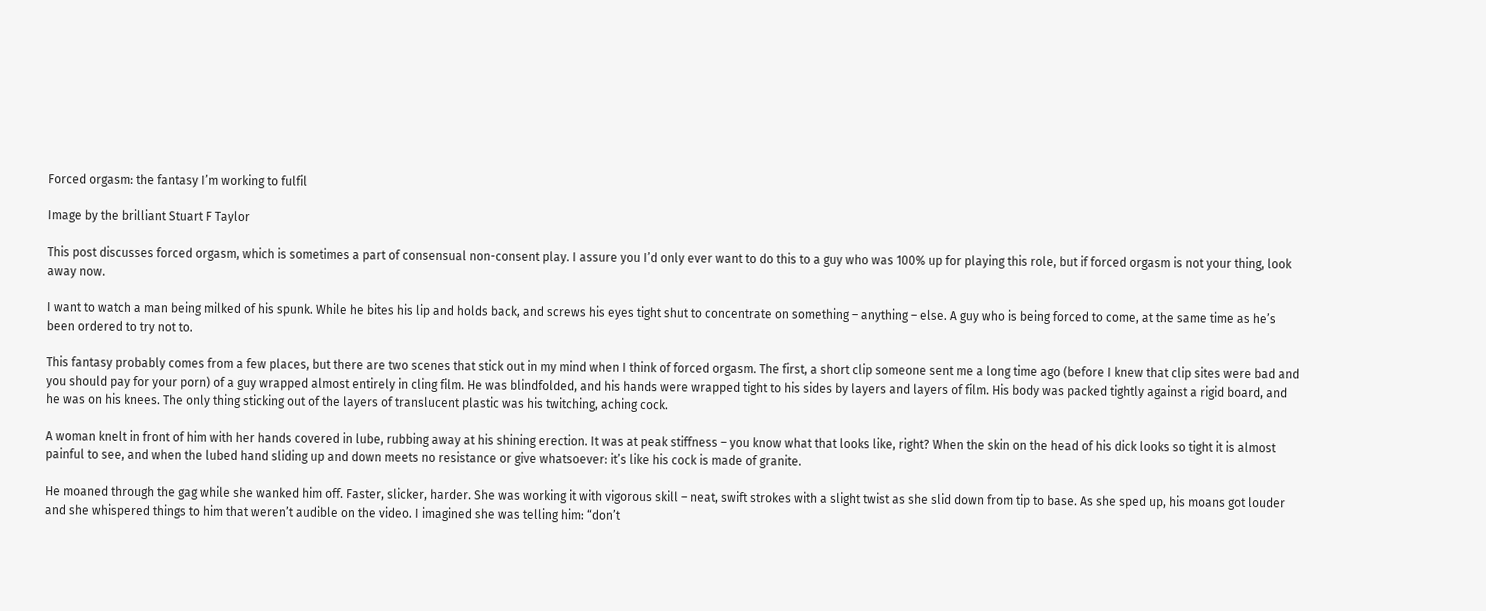Forced orgasm: the fantasy I’m working to fulfil

Image by the brilliant Stuart F Taylor

This post discusses forced orgasm, which is sometimes a part of consensual non-consent play. I assure you I’d only ever want to do this to a guy who was 100% up for playing this role, but if forced orgasm is not your thing, look away now.

I want to watch a man being milked of his spunk. While he bites his lip and holds back, and screws his eyes tight shut to concentrate on something – anything – else. A guy who is being forced to come, at the same time as he’s been ordered to try not to.

This fantasy probably comes from a few places, but there are two scenes that stick out in my mind when I think of forced orgasm. The first, a short clip someone sent me a long time ago (before I knew that clip sites were bad and you should pay for your porn) of a guy wrapped almost entirely in cling film. He was blindfolded, and his hands were wrapped tight to his sides by layers and layers of film. His body was packed tightly against a rigid board, and he was on his knees. The only thing sticking out of the layers of translucent plastic was his twitching, aching cock.

A woman knelt in front of him with her hands covered in lube, rubbing away at his shining erection. It was at peak stiffness – you know what that looks like, right? When the skin on the head of his dick looks so tight it is almost painful to see, and when the lubed hand sliding up and down meets no resistance or give whatsoever: it’s like his cock is made of granite.

He moaned through the gag while she wanked him off. Faster, slicker, harder. She was working it with vigorous skill – neat, swift strokes with a slight twist as she slid down from tip to base. As she sped up, his moans got louder and she whispered things to him that weren’t audible on the video. I imagined she was telling him: “don’t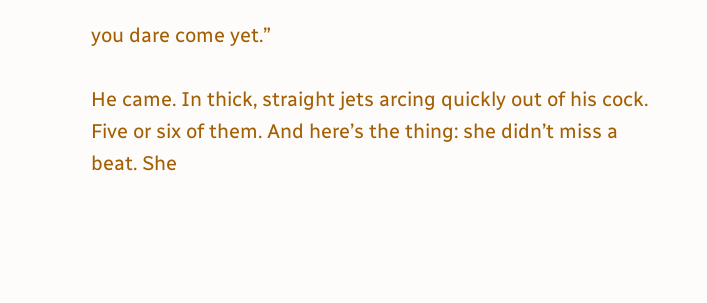you dare come yet.”

He came. In thick, straight jets arcing quickly out of his cock. Five or six of them. And here’s the thing: she didn’t miss a beat. She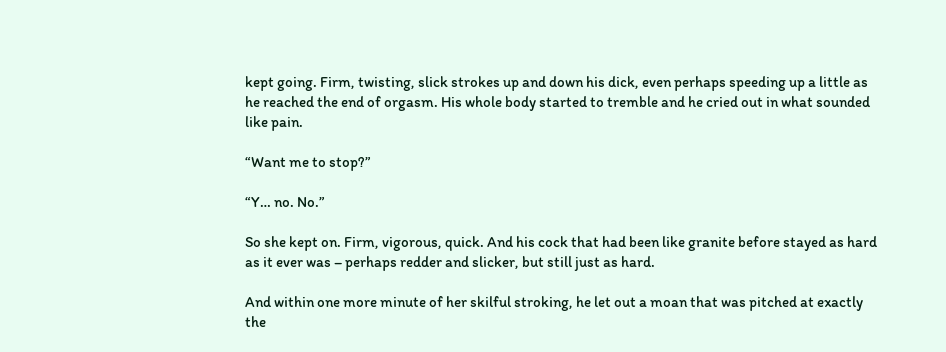kept going. Firm, twisting, slick strokes up and down his dick, even perhaps speeding up a little as he reached the end of orgasm. His whole body started to tremble and he cried out in what sounded like pain.

“Want me to stop?”

“Y… no. No.”

So she kept on. Firm, vigorous, quick. And his cock that had been like granite before stayed as hard as it ever was – perhaps redder and slicker, but still just as hard.

And within one more minute of her skilful stroking, he let out a moan that was pitched at exactly the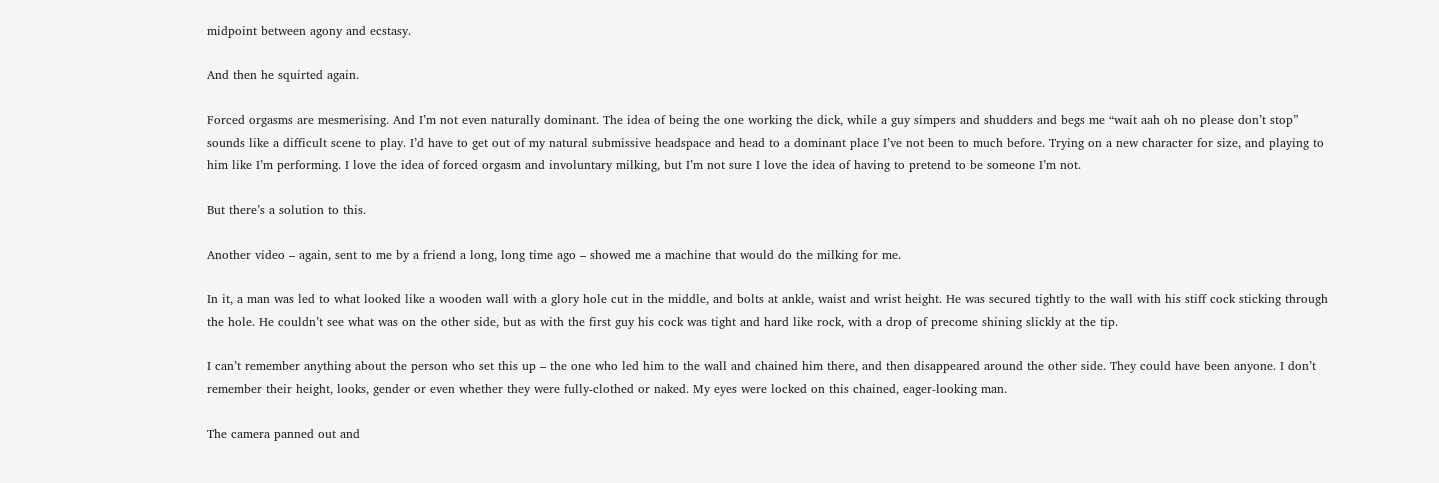midpoint between agony and ecstasy.

And then he squirted again.

Forced orgasms are mesmerising. And I’m not even naturally dominant. The idea of being the one working the dick, while a guy simpers and shudders and begs me “wait aah oh no please don’t stop” sounds like a difficult scene to play. I’d have to get out of my natural submissive headspace and head to a dominant place I’ve not been to much before. Trying on a new character for size, and playing to him like I’m performing. I love the idea of forced orgasm and involuntary milking, but I’m not sure I love the idea of having to pretend to be someone I’m not.

But there’s a solution to this.

Another video – again, sent to me by a friend a long, long time ago – showed me a machine that would do the milking for me.

In it, a man was led to what looked like a wooden wall with a glory hole cut in the middle, and bolts at ankle, waist and wrist height. He was secured tightly to the wall with his stiff cock sticking through the hole. He couldn’t see what was on the other side, but as with the first guy his cock was tight and hard like rock, with a drop of precome shining slickly at the tip.

I can’t remember anything about the person who set this up – the one who led him to the wall and chained him there, and then disappeared around the other side. They could have been anyone. I don’t remember their height, looks, gender or even whether they were fully-clothed or naked. My eyes were locked on this chained, eager-looking man.

The camera panned out and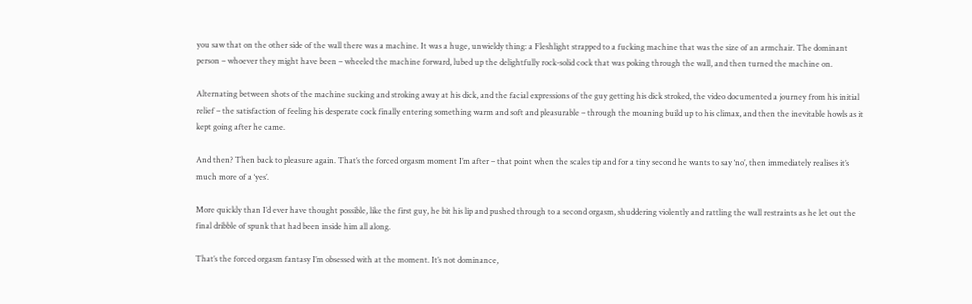you saw that on the other side of the wall there was a machine. It was a huge, unwieldy thing: a Fleshlight strapped to a fucking machine that was the size of an armchair. The dominant person – whoever they might have been – wheeled the machine forward, lubed up the delightfully rock-solid cock that was poking through the wall, and then turned the machine on.

Alternating between shots of the machine sucking and stroking away at his dick, and the facial expressions of the guy getting his dick stroked, the video documented a journey from his initial relief – the satisfaction of feeling his desperate cock finally entering something warm and soft and pleasurable – through the moaning build up to his climax, and then the inevitable howls as it kept going after he came.

And then? Then back to pleasure again. That’s the forced orgasm moment I’m after – that point when the scales tip and for a tiny second he wants to say ‘no’, then immediately realises it’s much more of a ‘yes’.

More quickly than I’d ever have thought possible, like the first guy, he bit his lip and pushed through to a second orgasm, shuddering violently and rattling the wall restraints as he let out the final dribble of spunk that had been inside him all along.

That’s the forced orgasm fantasy I’m obsessed with at the moment. It’s not dominance,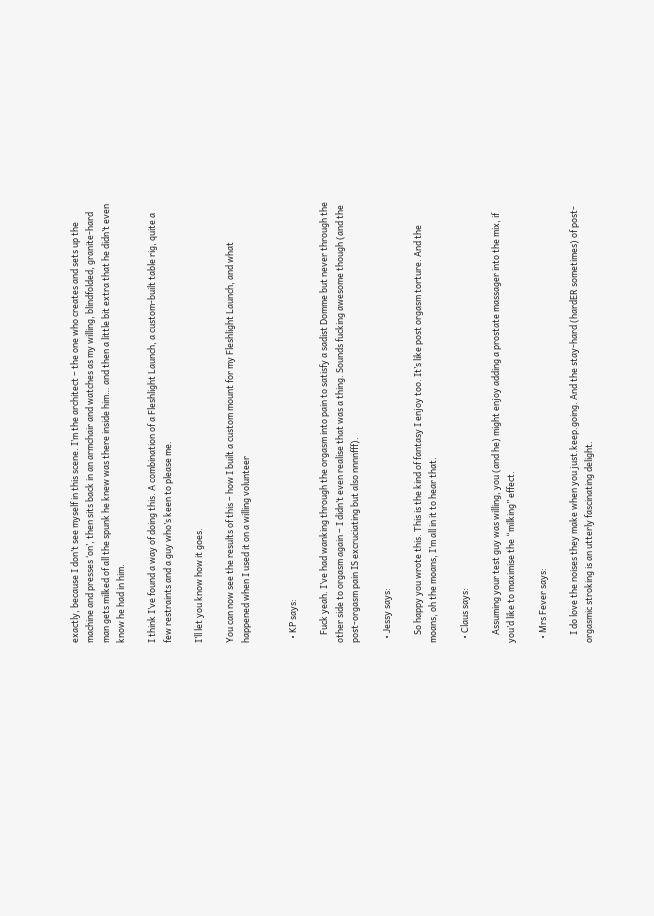exactly, because I don’t see myself in this scene. I’m the architect – the one who creates and sets up the machine and presses ‘on’, then sits back in an armchair and watches as my willing, blindfolded, granite-hard man gets milked of all the spunk he knew was there inside him… and then a little bit extra that he didn’t even know he had in him.

I think I’ve found a way of doing this. A combination of a Fleshlight Launch, a custom-built table rig, quite a few restraints and a guy who’s keen to please me.

I’ll let you know how it goes.

You can now see the results of this – how I built a custom mount for my Fleshlight Launch, and what happened when I used it on a willing volunteer


  • KP says:

    Fuck yeah. I’ve had wanking through the orgasm into pain to satisfy a sadist Domme but never through the other side to orgasm again – I didn’t even realise that was a thing. Sounds fucking awesome though (and the post-orgasm pain IS excruciating but also nnnnfff).

  • Jessy says:

    So happy you wrote this. This is the kind of fantasy I enjoy too. It’s like post orgasm torture. And the moans, oh the moans, I’m all in it to hear that.

  • Claus says:

    Assuming your test guy was willing, you (and he) might enjoy adding a prostate massager into the mix, if you’d like to maximise the “milking” effect.

  • Mrs Fever says:

    I do love the noises they make when you just.keep.going. And the stay-hard (hardER sometimes) of post-orgasmic stroking is an utterly fascinating delight.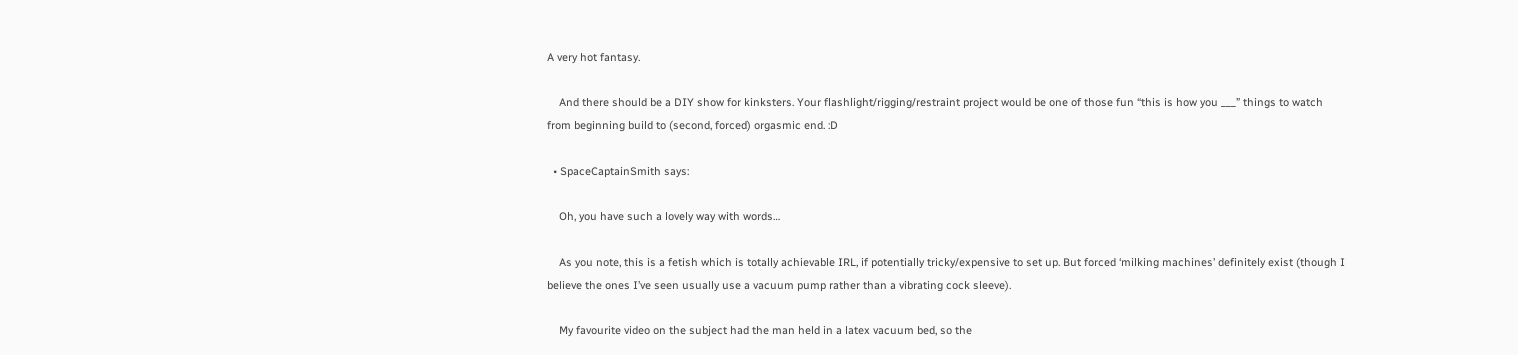A very hot fantasy.

    And there should be a DIY show for kinksters. Your flashlight/rigging/restraint project would be one of those fun “this is how you ___” things to watch from beginning build to (second, forced) orgasmic end. :D

  • SpaceCaptainSmith says:

    Oh, you have such a lovely way with words…

    As you note, this is a fetish which is totally achievable IRL, if potentially tricky/expensive to set up. But forced ‘milking machines’ definitely exist (though I believe the ones I’ve seen usually use a vacuum pump rather than a vibrating cock sleeve).

    My favourite video on the subject had the man held in a latex vacuum bed, so the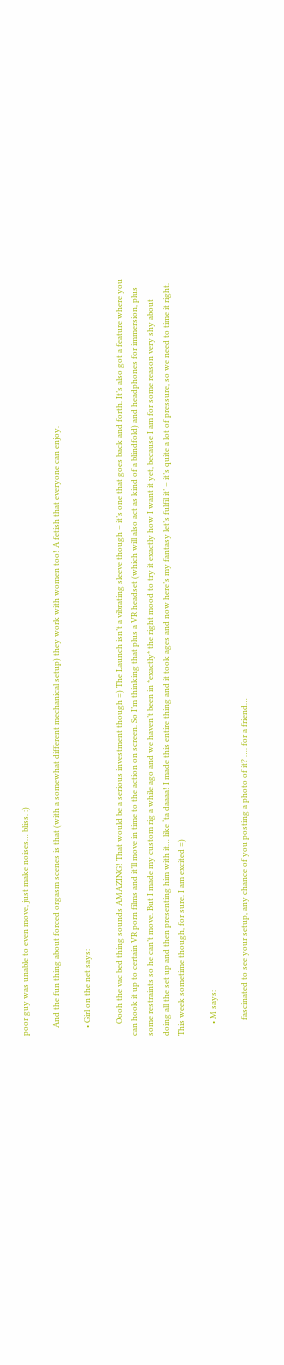poor guy was unable to even move, just make noises… bliss. :)

    And the fun thing about forced orgasm scenes is that (with a somewhat different mechanical setup) they work with women too! A fetish that everyone can enjoy.

    • Girl on the net says:

      Oooh the vac bed thing sounds AMAZING! That would be a serious investment though =) The Launch isn’t a vibrating sleeve though – it’s one that goes back and forth. It’s also got a feature where you can hook it up to certain VR porn films and it’ll move in time to the action on screen. So I’m thinking that plus a VR headset (which will also act as kind of a blindfold) and headphones for immersion, plus some restraints so he can’t move. But I made my custom rig a while ago and we haven’t been in *exactly* the right mood to try it exactly how I want it yet, because I am for some reason very shy about doing all the set up and then presenting him with it… like ‘ta daaaa! I made this entire thing and it took ages and now here’s my fantasy let’s fulfil it’ – it’s quite a lot of pressure, so we need to time it right. This week sometime though, for sure. I am excited =)

      • M says:

        fascinated to see your setup, any chance of you posting a photo of it? …. for a friend…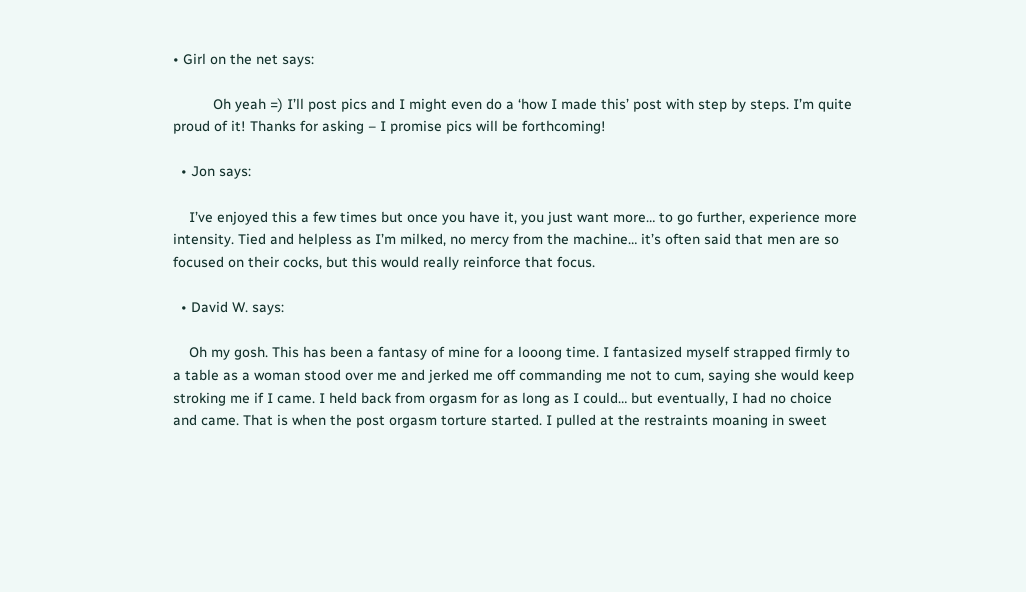• Girl on the net says:

          Oh yeah =) I’ll post pics and I might even do a ‘how I made this’ post with step by steps. I’m quite proud of it! Thanks for asking – I promise pics will be forthcoming!

  • Jon says:

    I’ve enjoyed this a few times but once you have it, you just want more… to go further, experience more intensity. Tied and helpless as I’m milked, no mercy from the machine… it’s often said that men are so focused on their cocks, but this would really reinforce that focus.

  • David W. says:

    Oh my gosh. This has been a fantasy of mine for a looong time. I fantasized myself strapped firmly to a table as a woman stood over me and jerked me off commanding me not to cum, saying she would keep stroking me if I came. I held back from orgasm for as long as I could… but eventually, I had no choice and came. That is when the post orgasm torture started. I pulled at the restraints moaning in sweet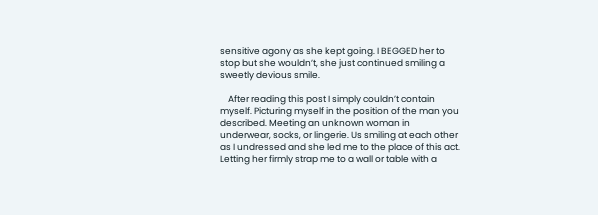sensitive agony as she kept going. I BEGGED her to stop but she wouldn’t, she just continued smiling a sweetly devious smile.

    After reading this post I simply couldn’t contain myself. Picturing myself in the position of the man you described. Meeting an unknown woman in underwear, socks, or lingerie. Us smiling at each other as I undressed and she led me to the place of this act. Letting her firmly strap me to a wall or table with a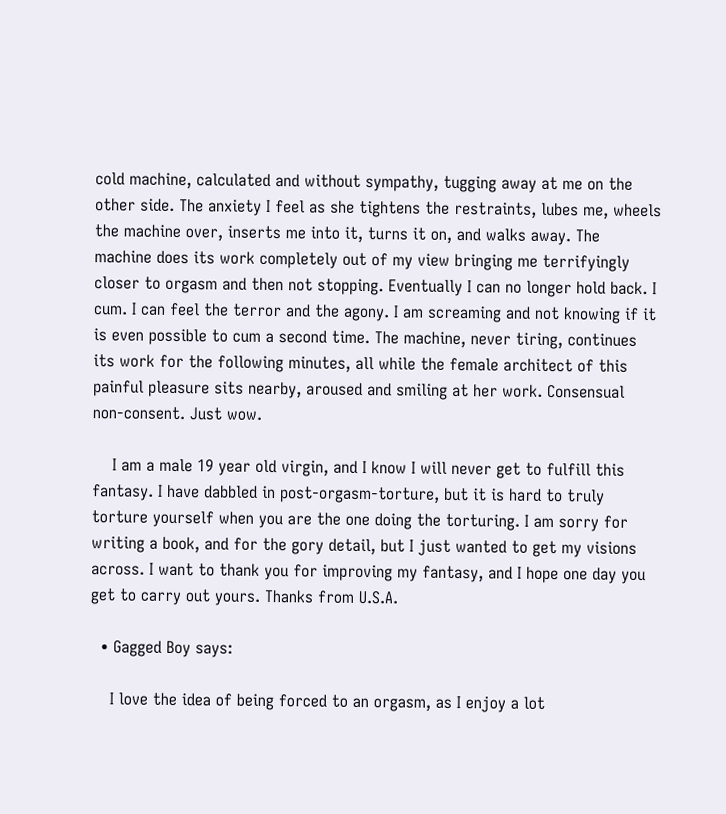cold machine, calculated and without sympathy, tugging away at me on the other side. The anxiety I feel as she tightens the restraints, lubes me, wheels the machine over, inserts me into it, turns it on, and walks away. The machine does its work completely out of my view bringing me terrifyingly closer to orgasm and then not stopping. Eventually I can no longer hold back. I cum. I can feel the terror and the agony. I am screaming and not knowing if it is even possible to cum a second time. The machine, never tiring, continues its work for the following minutes, all while the female architect of this painful pleasure sits nearby, aroused and smiling at her work. Consensual non-consent. Just wow.

    I am a male 19 year old virgin, and I know I will never get to fulfill this fantasy. I have dabbled in post-orgasm-torture, but it is hard to truly torture yourself when you are the one doing the torturing. I am sorry for writing a book, and for the gory detail, but I just wanted to get my visions across. I want to thank you for improving my fantasy, and I hope one day you get to carry out yours. Thanks from U.S.A.

  • Gagged Boy says:

    I love the idea of being forced to an orgasm, as I enjoy a lot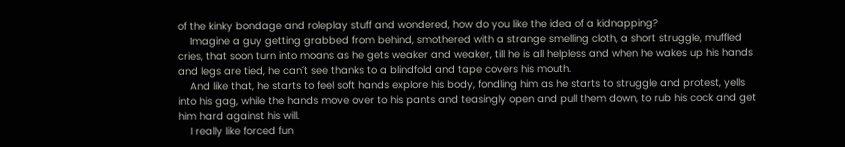of the kinky bondage and roleplay stuff and wondered, how do you like the idea of a kidnapping?
    Imagine a guy getting grabbed from behind, smothered with a strange smelling cloth, a short struggle, muffled cries, that soon turn into moans as he gets weaker and weaker, till he is all helpless and when he wakes up his hands and legs are tied, he can´t see thanks to a blindfold and tape covers his mouth.
    And like that, he starts to feel soft hands explore his body, fondling him as he starts to struggle and protest, yells into his gag, while the hands move over to his pants and teasingly open and pull them down, to rub his cock and get him hard against his will.
    I really like forced fun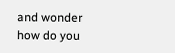and wonder how do you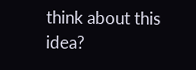think about this idea?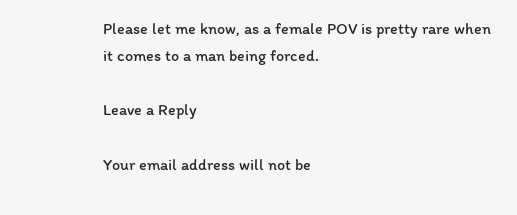Please let me know, as a female POV is pretty rare when it comes to a man being forced.

Leave a Reply

Your email address will not be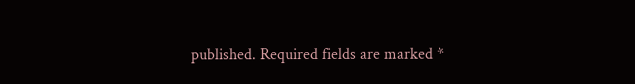published. Required fields are marked *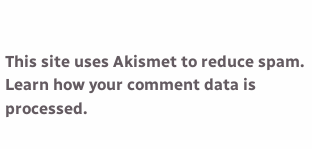This site uses Akismet to reduce spam. Learn how your comment data is processed.